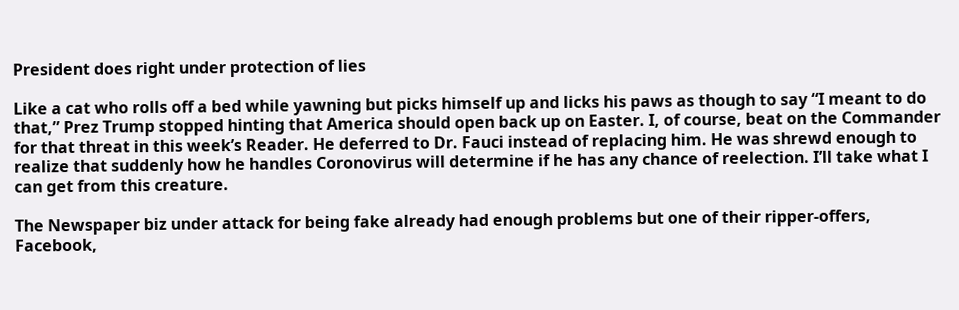President does right under protection of lies

Like a cat who rolls off a bed while yawning but picks himself up and licks his paws as though to say “I meant to do that,” Prez Trump stopped hinting that America should open back up on Easter. I, of course, beat on the Commander for that threat in this week’s Reader. He deferred to Dr. Fauci instead of replacing him. He was shrewd enough to realize that suddenly how he handles Coronovirus will determine if he has any chance of reelection. I’ll take what I can get from this creature.

The Newspaper biz under attack for being fake already had enough problems but one of their ripper-offers, Facebook,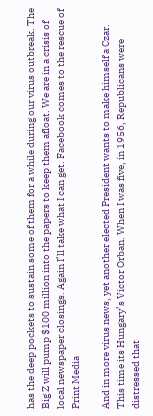has the deep pockets to sustain some of them for a while during our virus outbreak. The Big Z will pump $100 million into the papers to keep them afloat. We are in a crisis of local newspaper closings. Again I’ll take what I can get. Facebook comes to the rescue of Print Media

And in more virus news, yet another elected President wants to make himself a Czar. This time its Hungary’s Victor Orban. When I was five, in 1956, Republicans were distressed that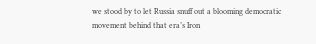we stood by to let Russia snuff out a blooming democratic movement behind that era’s Iron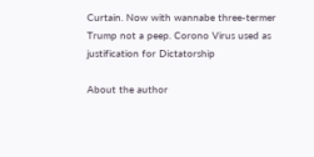Curtain. Now with wannabe three-termer Trump not a peep. Corono Virus used as justification for Dictatorship

About the author